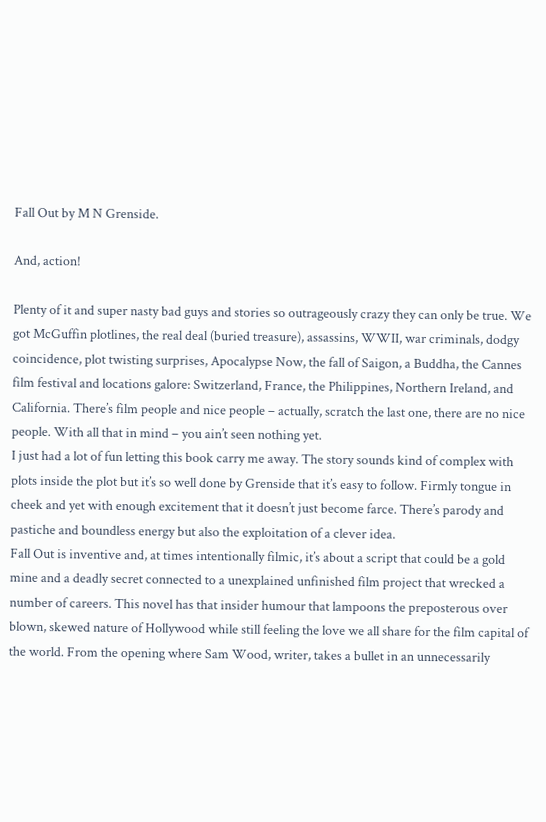Fall Out by M N Grenside.

And, action!

Plenty of it and super nasty bad guys and stories so outrageously crazy they can only be true. We got McGuffin plotlines, the real deal (buried treasure), assassins, WWII, war criminals, dodgy coincidence, plot twisting surprises, Apocalypse Now, the fall of Saigon, a Buddha, the Cannes film festival and locations galore: Switzerland, France, the Philippines, Northern Ireland, and California. There’s film people and nice people – actually, scratch the last one, there are no nice people. With all that in mind – you ain’t seen nothing yet.
I just had a lot of fun letting this book carry me away. The story sounds kind of complex with plots inside the plot but it’s so well done by Grenside that it’s easy to follow. Firmly tongue in cheek and yet with enough excitement that it doesn’t just become farce. There’s parody and pastiche and boundless energy but also the exploitation of a clever idea.
Fall Out is inventive and, at times intentionally filmic, it’s about a script that could be a gold mine and a deadly secret connected to a unexplained unfinished film project that wrecked a number of careers. This novel has that insider humour that lampoons the preposterous over blown, skewed nature of Hollywood while still feeling the love we all share for the film capital of the world. From the opening where Sam Wood, writer, takes a bullet in an unnecessarily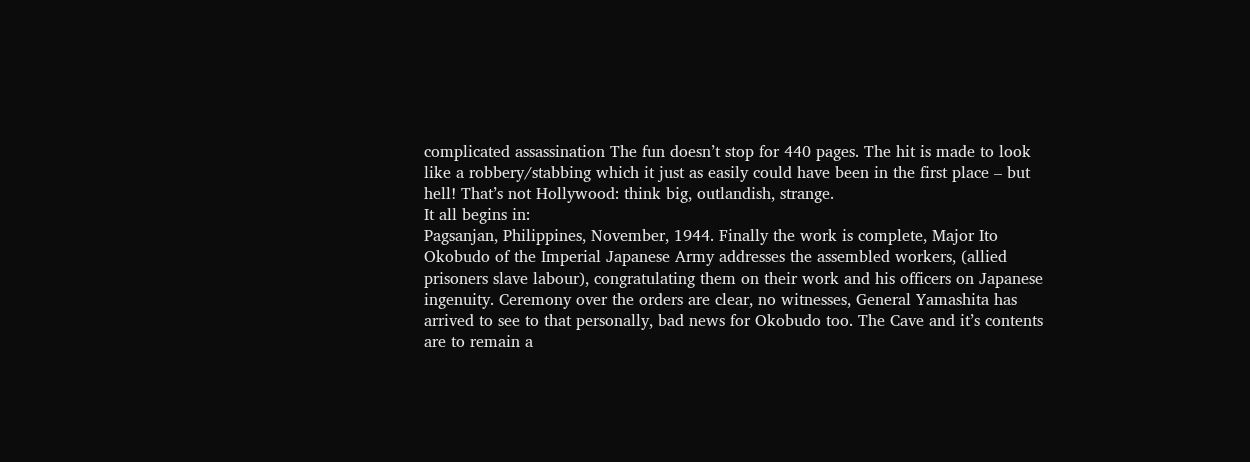complicated assassination The fun doesn’t stop for 440 pages. The hit is made to look like a robbery/stabbing which it just as easily could have been in the first place – but hell! That’s not Hollywood: think big, outlandish, strange.
It all begins in:
Pagsanjan, Philippines, November, 1944. Finally the work is complete, Major Ito Okobudo of the Imperial Japanese Army addresses the assembled workers, (allied prisoners slave labour), congratulating them on their work and his officers on Japanese ingenuity. Ceremony over the orders are clear, no witnesses, General Yamashita has arrived to see to that personally, bad news for Okobudo too. The Cave and it’s contents are to remain a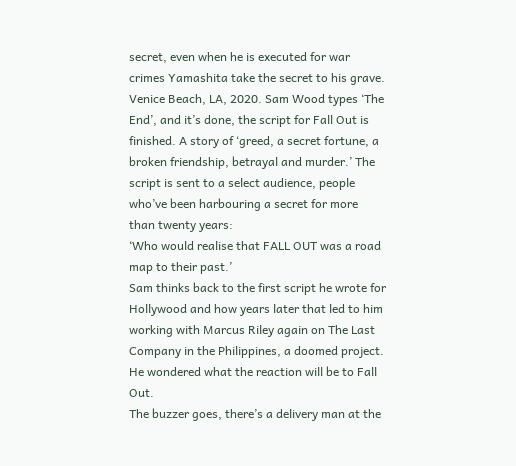secret, even when he is executed for war crimes Yamashita take the secret to his grave.
Venice Beach, LA, 2020. Sam Wood types ‘The End’, and it’s done, the script for Fall Out is finished. A story of ‘greed, a secret fortune, a broken friendship, betrayal and murder.’ The script is sent to a select audience, people who’ve been harbouring a secret for more than twenty years:
‘Who would realise that FALL OUT was a road map to their past.’
Sam thinks back to the first script he wrote for Hollywood and how years later that led to him working with Marcus Riley again on The Last Company in the Philippines, a doomed project. He wondered what the reaction will be to Fall Out.
The buzzer goes, there’s a delivery man at the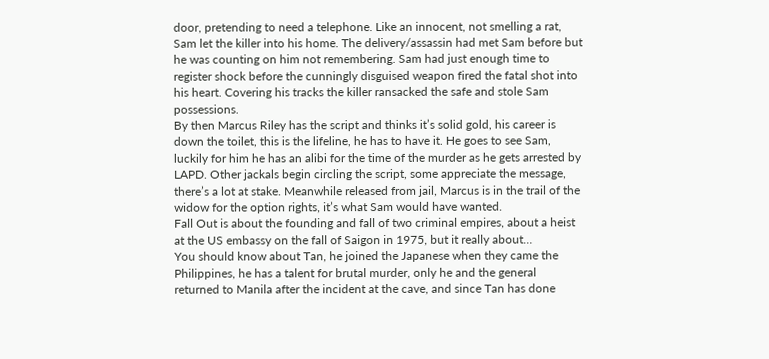door, pretending to need a telephone. Like an innocent, not smelling a rat, Sam let the killer into his home. The delivery/assassin had met Sam before but he was counting on him not remembering. Sam had just enough time to register shock before the cunningly disguised weapon fired the fatal shot into his heart. Covering his tracks the killer ransacked the safe and stole Sam possessions.
By then Marcus Riley has the script and thinks it’s solid gold, his career is down the toilet, this is the lifeline, he has to have it. He goes to see Sam, luckily for him he has an alibi for the time of the murder as he gets arrested by LAPD. Other jackals begin circling the script, some appreciate the message, there’s a lot at stake. Meanwhile released from jail, Marcus is in the trail of the widow for the option rights, it’s what Sam would have wanted.
Fall Out is about the founding and fall of two criminal empires, about a heist at the US embassy on the fall of Saigon in 1975, but it really about…
You should know about Tan, he joined the Japanese when they came the Philippines, he has a talent for brutal murder, only he and the general returned to Manila after the incident at the cave, and since Tan has done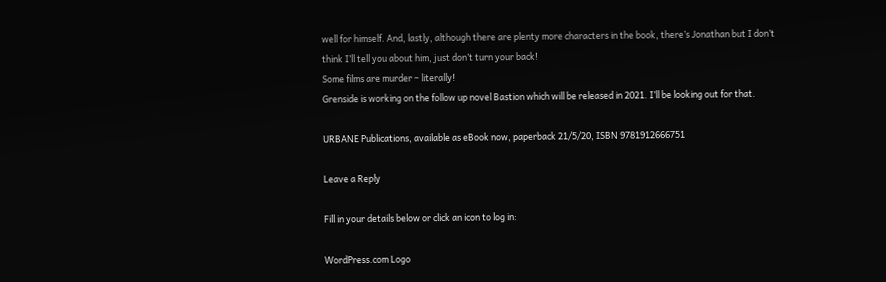well for himself. And, lastly, although there are plenty more characters in the book, there’s Jonathan but I don’t think I’ll tell you about him, just don’t turn your back!
Some films are murder – literally!
Grenside is working on the follow up novel Bastion which will be released in 2021. I’ll be looking out for that.

URBANE Publications, available as eBook now, paperback 21/5/20, ISBN 9781912666751

Leave a Reply

Fill in your details below or click an icon to log in:

WordPress.com Logo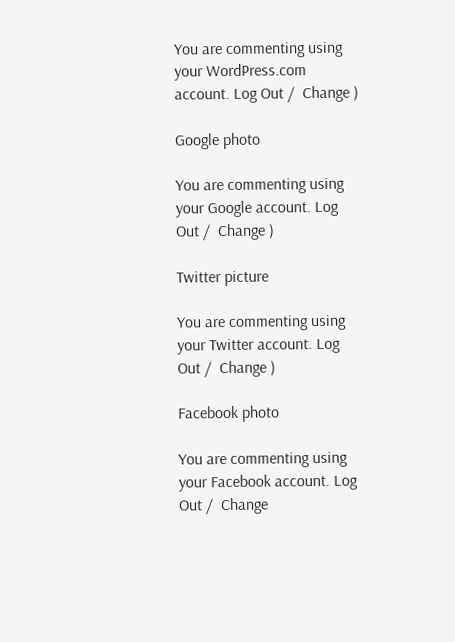You are commenting using your WordPress.com account. Log Out /  Change )

Google photo

You are commenting using your Google account. Log Out /  Change )

Twitter picture

You are commenting using your Twitter account. Log Out /  Change )

Facebook photo

You are commenting using your Facebook account. Log Out /  Change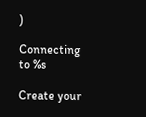)

Connecting to %s

Create your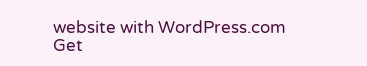website with WordPress.com
Get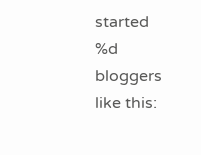started
%d bloggers like this: